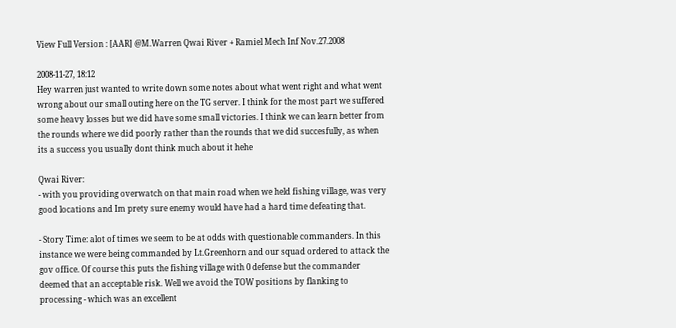View Full Version : [AAR] @M.Warren Qwai River + Ramiel Mech Inf Nov.27.2008

2008-11-27, 18:12
Hey warren just wanted to write down some notes about what went right and what went wrong about our small outing here on the TG server. I think for the most part we suffered some heavy losses but we did have some small victories. I think we can learn better from the rounds where we did poorly rather than the rounds that we did succesfully, as when its a success you usually dont think much about it hehe

Qwai River:
- with you providing overwatch on that main road when we held fishing village, was very good locations and Im prety sure enemy would have had a hard time defeating that.

- Story Time: alot of times we seem to be at odds with questionable commanders. In this instance we were being commanded by Lt.Greenhorn and our squad ordered to attack the gov office. Of course this puts the fishing village with 0 defense but the commander deemed that an acceptable risk. Well we avoid the TOW positions by flanking to processing - which was an excellent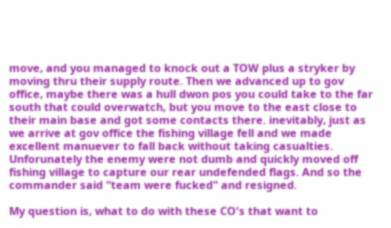move, and you managed to knock out a TOW plus a stryker by moving thru their supply route. Then we advanced up to gov office, maybe there was a hull dwon pos you could take to the far south that could overwatch, but you move to the east close to their main base and got some contacts there. inevitably, just as we arrive at gov office the fishing village fell and we made excellent manuever to fall back without taking casualties. Unforunately the enemy were not dumb and quickly moved off fishing village to capture our rear undefended flags. And so the commander said "team were fucked" and resigned.

My question is, what to do with these CO's that want to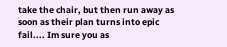take the chair, but then run away as soon as their plan turns into epic fail.... Im sure you as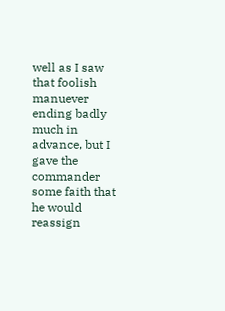well as I saw that foolish manuever ending badly much in advance, but I gave the commander some faith that he would reassign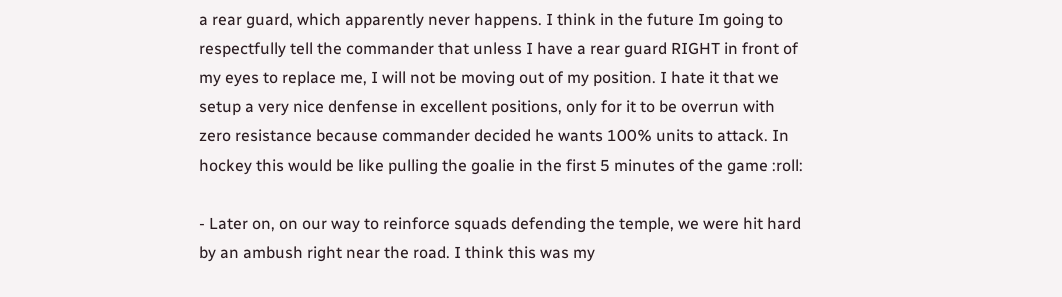a rear guard, which apparently never happens. I think in the future Im going to respectfully tell the commander that unless I have a rear guard RIGHT in front of my eyes to replace me, I will not be moving out of my position. I hate it that we setup a very nice denfense in excellent positions, only for it to be overrun with zero resistance because commander decided he wants 100% units to attack. In hockey this would be like pulling the goalie in the first 5 minutes of the game :roll:

- Later on, on our way to reinforce squads defending the temple, we were hit hard by an ambush right near the road. I think this was my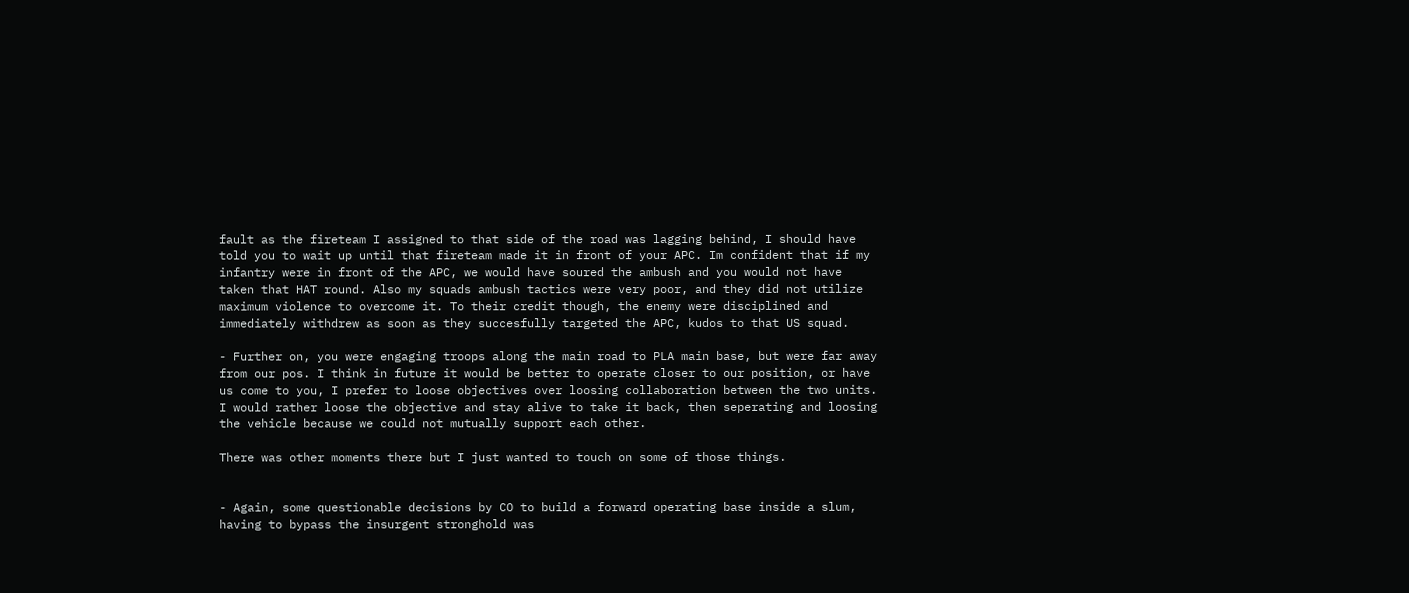fault as the fireteam I assigned to that side of the road was lagging behind, I should have told you to wait up until that fireteam made it in front of your APC. Im confident that if my infantry were in front of the APC, we would have soured the ambush and you would not have taken that HAT round. Also my squads ambush tactics were very poor, and they did not utilize maximum violence to overcome it. To their credit though, the enemy were disciplined and immediately withdrew as soon as they succesfully targeted the APC, kudos to that US squad.

- Further on, you were engaging troops along the main road to PLA main base, but were far away from our pos. I think in future it would be better to operate closer to our position, or have us come to you, I prefer to loose objectives over loosing collaboration between the two units. I would rather loose the objective and stay alive to take it back, then seperating and loosing the vehicle because we could not mutually support each other.

There was other moments there but I just wanted to touch on some of those things.


- Again, some questionable decisions by CO to build a forward operating base inside a slum, having to bypass the insurgent stronghold was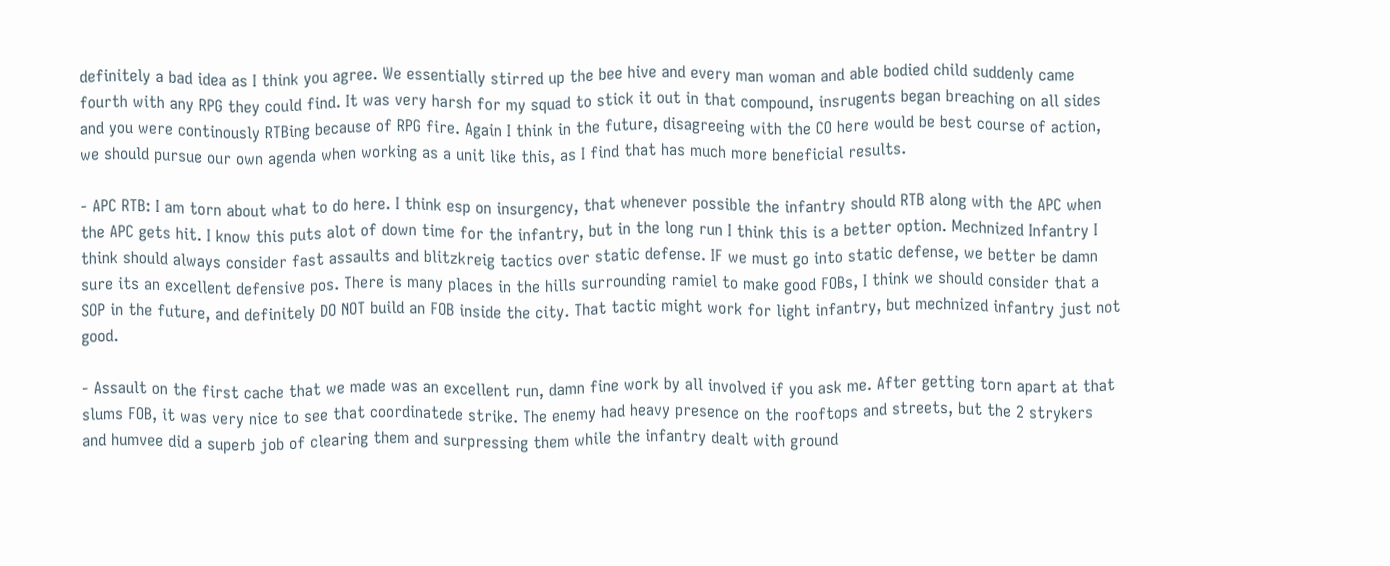definitely a bad idea as I think you agree. We essentially stirred up the bee hive and every man woman and able bodied child suddenly came fourth with any RPG they could find. It was very harsh for my squad to stick it out in that compound, insrugents began breaching on all sides and you were continously RTBing because of RPG fire. Again I think in the future, disagreeing with the CO here would be best course of action, we should pursue our own agenda when working as a unit like this, as I find that has much more beneficial results.

- APC RTB: I am torn about what to do here. I think esp on insurgency, that whenever possible the infantry should RTB along with the APC when the APC gets hit. I know this puts alot of down time for the infantry, but in the long run I think this is a better option. Mechnized Infantry I think should always consider fast assaults and blitzkreig tactics over static defense. IF we must go into static defense, we better be damn sure its an excellent defensive pos. There is many places in the hills surrounding ramiel to make good FOBs, I think we should consider that a SOP in the future, and definitely DO NOT build an FOB inside the city. That tactic might work for light infantry, but mechnized infantry just not good.

- Assault on the first cache that we made was an excellent run, damn fine work by all involved if you ask me. After getting torn apart at that slums FOB, it was very nice to see that coordinatede strike. The enemy had heavy presence on the rooftops and streets, but the 2 strykers and humvee did a superb job of clearing them and surpressing them while the infantry dealt with ground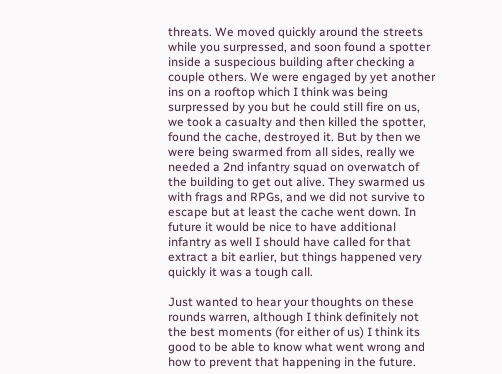threats. We moved quickly around the streets while you surpressed, and soon found a spotter inside a suspecious building after checking a couple others. We were engaged by yet another ins on a rooftop which I think was being surpressed by you but he could still fire on us, we took a casualty and then killed the spotter, found the cache, destroyed it. But by then we were being swarmed from all sides, really we needed a 2nd infantry squad on overwatch of the building to get out alive. They swarmed us with frags and RPGs, and we did not survive to escape but at least the cache went down. In future it would be nice to have additional infantry as well I should have called for that extract a bit earlier, but things happened very quickly it was a tough call.

Just wanted to hear your thoughts on these rounds warren, although I think definitely not the best moments (for either of us) I think its good to be able to know what went wrong and how to prevent that happening in the future.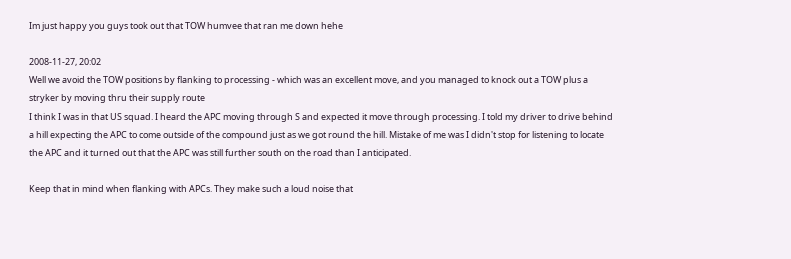Im just happy you guys took out that TOW humvee that ran me down hehe

2008-11-27, 20:02
Well we avoid the TOW positions by flanking to processing - which was an excellent move, and you managed to knock out a TOW plus a stryker by moving thru their supply route
I think I was in that US squad. I heard the APC moving through S and expected it move through processing. I told my driver to drive behind a hill expecting the APC to come outside of the compound just as we got round the hill. Mistake of me was I didn't stop for listening to locate the APC and it turned out that the APC was still further south on the road than I anticipated.

Keep that in mind when flanking with APCs. They make such a loud noise that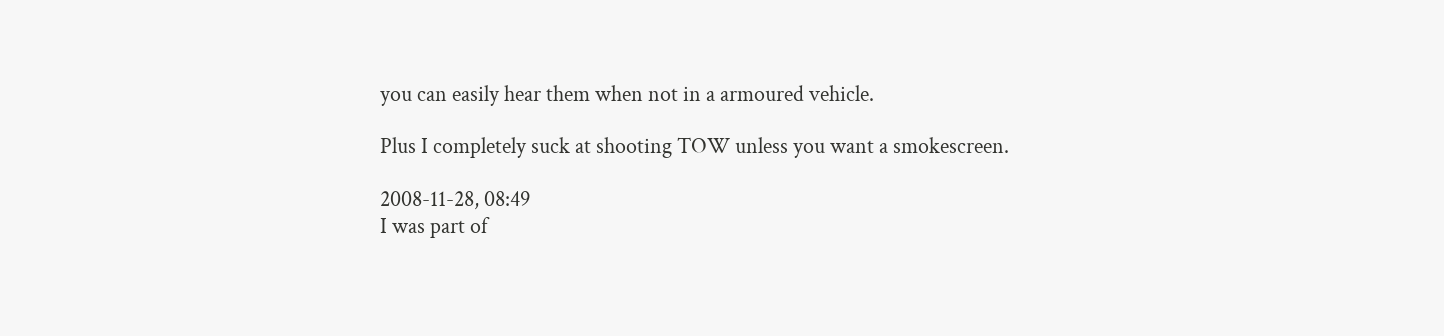you can easily hear them when not in a armoured vehicle.

Plus I completely suck at shooting TOW unless you want a smokescreen.

2008-11-28, 08:49
I was part of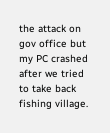the attack on gov office but my PC crashed after we tried to take back fishing village.